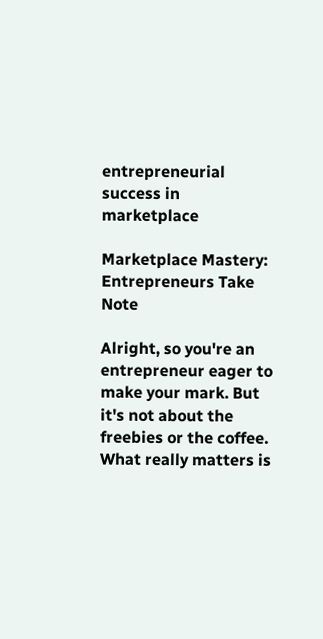entrepreneurial success in marketplace

Marketplace Mastery: Entrepreneurs Take Note

Alright, so you're an entrepreneur eager to make your mark. But it's not about the freebies or the coffee. What really matters is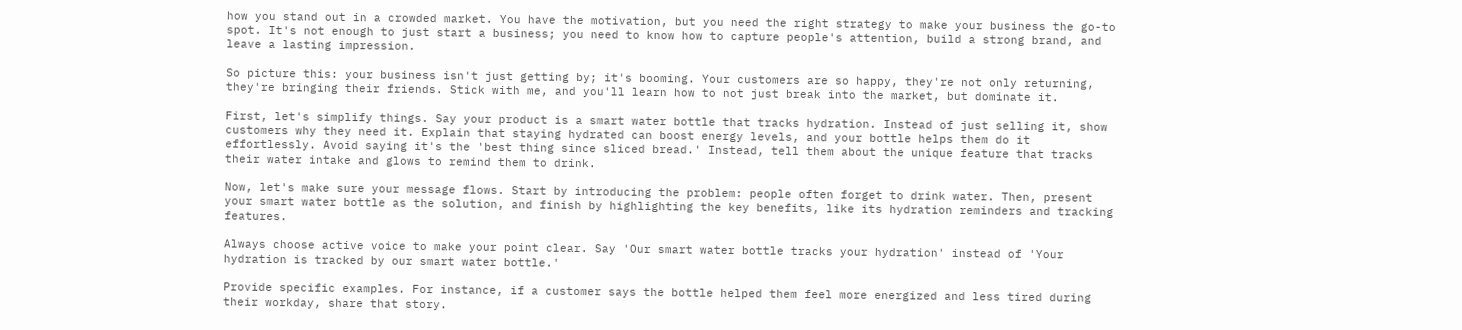how you stand out in a crowded market. You have the motivation, but you need the right strategy to make your business the go-to spot. It's not enough to just start a business; you need to know how to capture people's attention, build a strong brand, and leave a lasting impression.

So picture this: your business isn't just getting by; it's booming. Your customers are so happy, they're not only returning, they're bringing their friends. Stick with me, and you'll learn how to not just break into the market, but dominate it.

First, let's simplify things. Say your product is a smart water bottle that tracks hydration. Instead of just selling it, show customers why they need it. Explain that staying hydrated can boost energy levels, and your bottle helps them do it effortlessly. Avoid saying it's the 'best thing since sliced bread.' Instead, tell them about the unique feature that tracks their water intake and glows to remind them to drink.

Now, let's make sure your message flows. Start by introducing the problem: people often forget to drink water. Then, present your smart water bottle as the solution, and finish by highlighting the key benefits, like its hydration reminders and tracking features.

Always choose active voice to make your point clear. Say 'Our smart water bottle tracks your hydration' instead of 'Your hydration is tracked by our smart water bottle.'

Provide specific examples. For instance, if a customer says the bottle helped them feel more energized and less tired during their workday, share that story.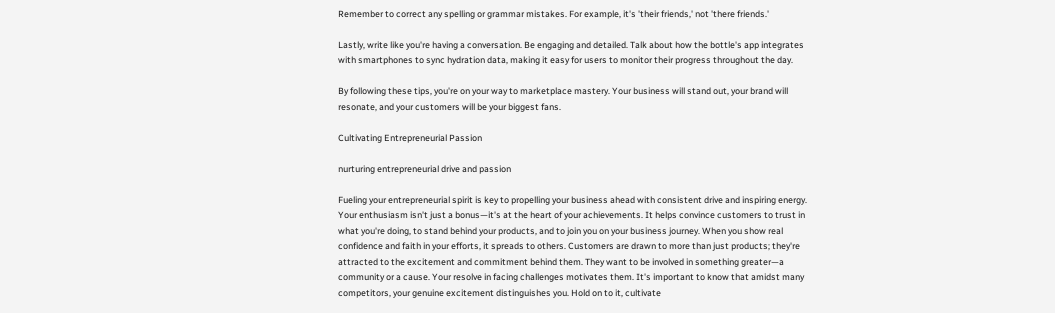Remember to correct any spelling or grammar mistakes. For example, it's 'their friends,' not 'there friends.'

Lastly, write like you're having a conversation. Be engaging and detailed. Talk about how the bottle's app integrates with smartphones to sync hydration data, making it easy for users to monitor their progress throughout the day.

By following these tips, you're on your way to marketplace mastery. Your business will stand out, your brand will resonate, and your customers will be your biggest fans.

Cultivating Entrepreneurial Passion

nurturing entrepreneurial drive and passion

Fueling your entrepreneurial spirit is key to propelling your business ahead with consistent drive and inspiring energy. Your enthusiasm isn't just a bonus—it's at the heart of your achievements. It helps convince customers to trust in what you're doing, to stand behind your products, and to join you on your business journey. When you show real confidence and faith in your efforts, it spreads to others. Customers are drawn to more than just products; they're attracted to the excitement and commitment behind them. They want to be involved in something greater—a community or a cause. Your resolve in facing challenges motivates them. It's important to know that amidst many competitors, your genuine excitement distinguishes you. Hold on to it, cultivate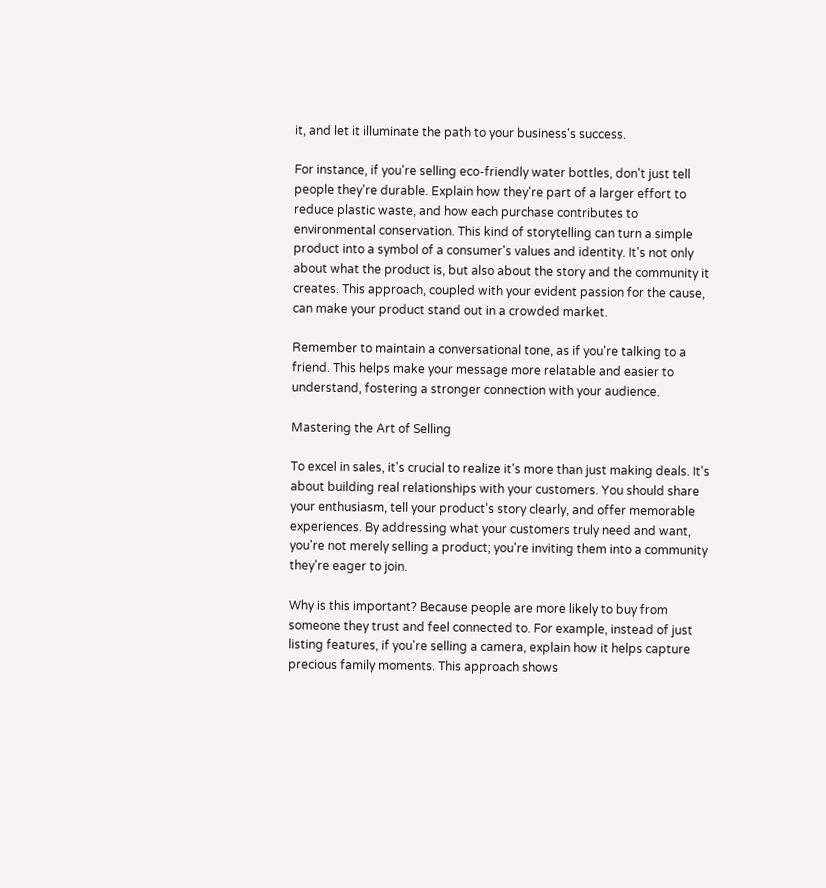it, and let it illuminate the path to your business's success.

For instance, if you're selling eco-friendly water bottles, don't just tell people they're durable. Explain how they're part of a larger effort to reduce plastic waste, and how each purchase contributes to environmental conservation. This kind of storytelling can turn a simple product into a symbol of a consumer's values and identity. It's not only about what the product is, but also about the story and the community it creates. This approach, coupled with your evident passion for the cause, can make your product stand out in a crowded market.

Remember to maintain a conversational tone, as if you're talking to a friend. This helps make your message more relatable and easier to understand, fostering a stronger connection with your audience.

Mastering the Art of Selling

To excel in sales, it's crucial to realize it's more than just making deals. It's about building real relationships with your customers. You should share your enthusiasm, tell your product's story clearly, and offer memorable experiences. By addressing what your customers truly need and want, you're not merely selling a product; you're inviting them into a community they're eager to join.

Why is this important? Because people are more likely to buy from someone they trust and feel connected to. For example, instead of just listing features, if you're selling a camera, explain how it helps capture precious family moments. This approach shows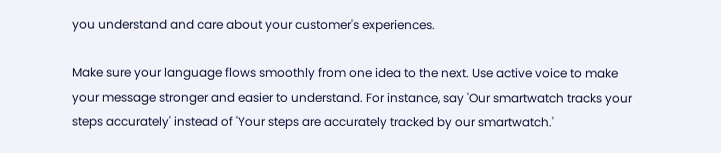you understand and care about your customer's experiences.

Make sure your language flows smoothly from one idea to the next. Use active voice to make your message stronger and easier to understand. For instance, say 'Our smartwatch tracks your steps accurately' instead of 'Your steps are accurately tracked by our smartwatch.'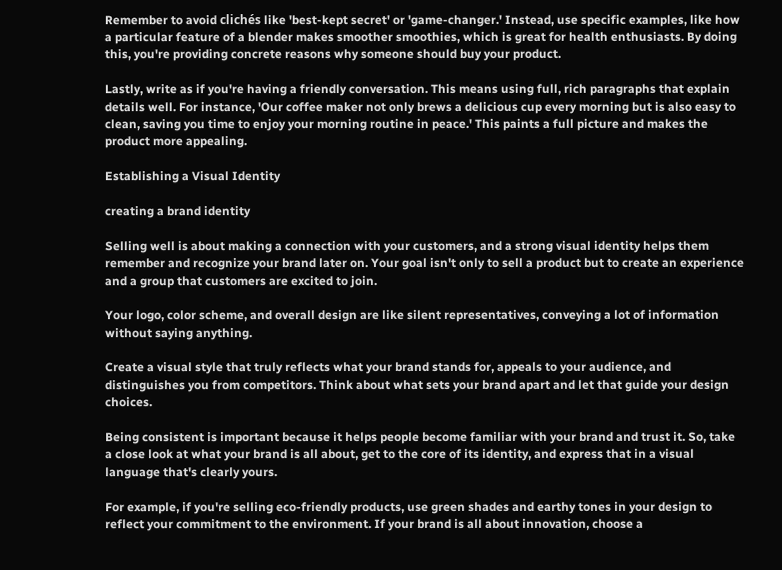Remember to avoid clichés like 'best-kept secret' or 'game-changer.' Instead, use specific examples, like how a particular feature of a blender makes smoother smoothies, which is great for health enthusiasts. By doing this, you're providing concrete reasons why someone should buy your product.

Lastly, write as if you're having a friendly conversation. This means using full, rich paragraphs that explain details well. For instance, 'Our coffee maker not only brews a delicious cup every morning but is also easy to clean, saving you time to enjoy your morning routine in peace.' This paints a full picture and makes the product more appealing.

Establishing a Visual Identity

creating a brand identity

Selling well is about making a connection with your customers, and a strong visual identity helps them remember and recognize your brand later on. Your goal isn't only to sell a product but to create an experience and a group that customers are excited to join.

Your logo, color scheme, and overall design are like silent representatives, conveying a lot of information without saying anything.

Create a visual style that truly reflects what your brand stands for, appeals to your audience, and distinguishes you from competitors. Think about what sets your brand apart and let that guide your design choices.

Being consistent is important because it helps people become familiar with your brand and trust it. So, take a close look at what your brand is all about, get to the core of its identity, and express that in a visual language that's clearly yours.

For example, if you're selling eco-friendly products, use green shades and earthy tones in your design to reflect your commitment to the environment. If your brand is all about innovation, choose a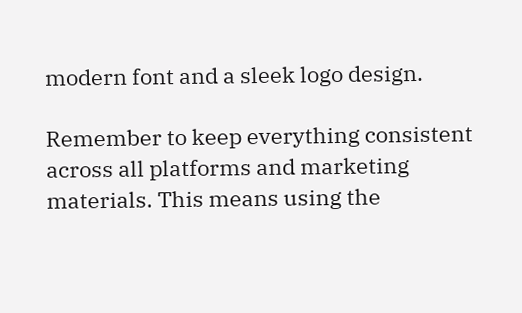modern font and a sleek logo design.

Remember to keep everything consistent across all platforms and marketing materials. This means using the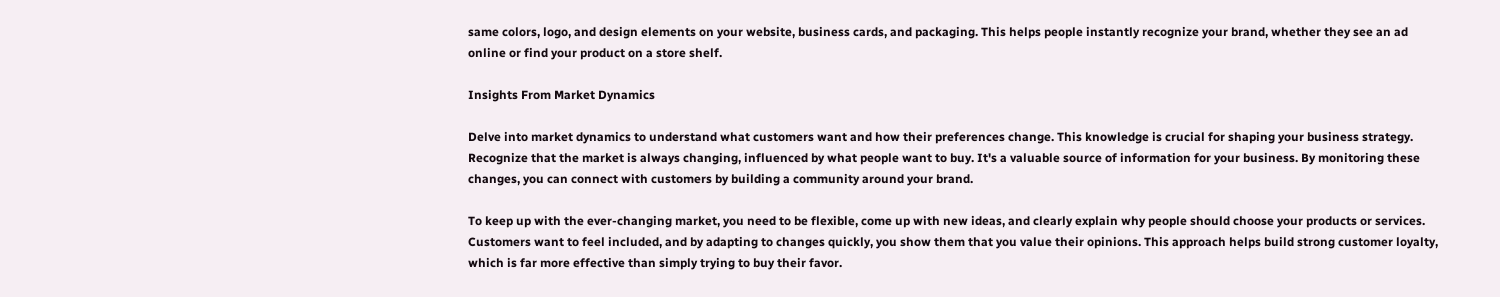same colors, logo, and design elements on your website, business cards, and packaging. This helps people instantly recognize your brand, whether they see an ad online or find your product on a store shelf.

Insights From Market Dynamics

Delve into market dynamics to understand what customers want and how their preferences change. This knowledge is crucial for shaping your business strategy. Recognize that the market is always changing, influenced by what people want to buy. It's a valuable source of information for your business. By monitoring these changes, you can connect with customers by building a community around your brand.

To keep up with the ever-changing market, you need to be flexible, come up with new ideas, and clearly explain why people should choose your products or services. Customers want to feel included, and by adapting to changes quickly, you show them that you value their opinions. This approach helps build strong customer loyalty, which is far more effective than simply trying to buy their favor.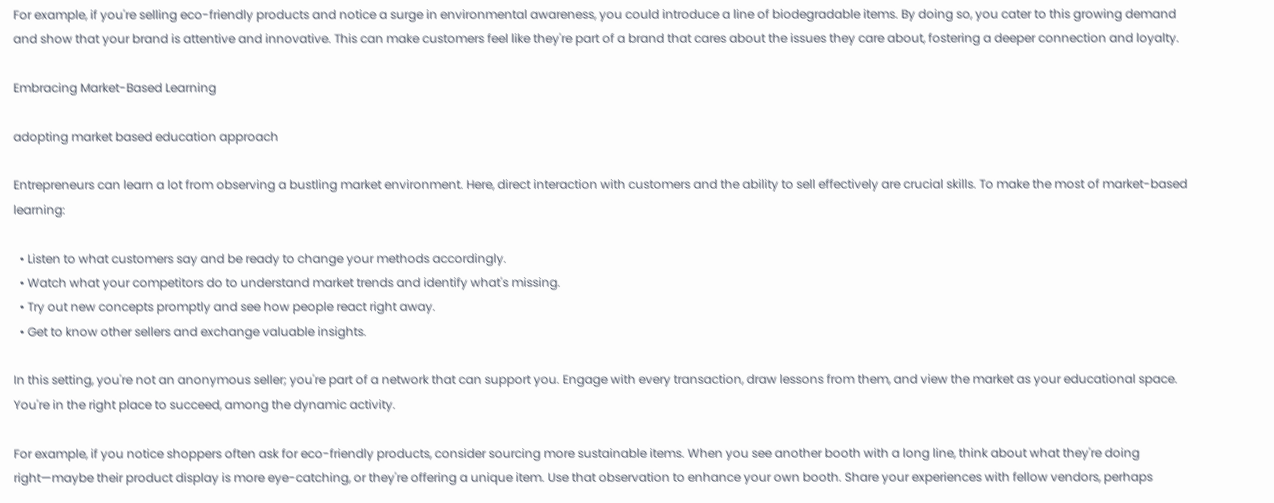For example, if you're selling eco-friendly products and notice a surge in environmental awareness, you could introduce a line of biodegradable items. By doing so, you cater to this growing demand and show that your brand is attentive and innovative. This can make customers feel like they're part of a brand that cares about the issues they care about, fostering a deeper connection and loyalty.

Embracing Market-Based Learning

adopting market based education approach

Entrepreneurs can learn a lot from observing a bustling market environment. Here, direct interaction with customers and the ability to sell effectively are crucial skills. To make the most of market-based learning:

  • Listen to what customers say and be ready to change your methods accordingly.
  • Watch what your competitors do to understand market trends and identify what's missing.
  • Try out new concepts promptly and see how people react right away.
  • Get to know other sellers and exchange valuable insights.

In this setting, you're not an anonymous seller; you're part of a network that can support you. Engage with every transaction, draw lessons from them, and view the market as your educational space. You're in the right place to succeed, among the dynamic activity.

For example, if you notice shoppers often ask for eco-friendly products, consider sourcing more sustainable items. When you see another booth with a long line, think about what they're doing right—maybe their product display is more eye-catching, or they're offering a unique item. Use that observation to enhance your own booth. Share your experiences with fellow vendors, perhaps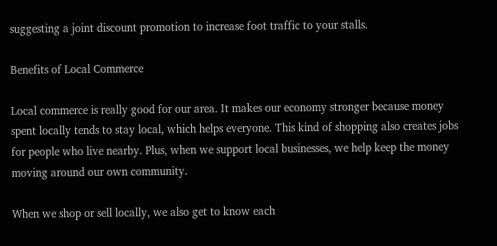suggesting a joint discount promotion to increase foot traffic to your stalls.

Benefits of Local Commerce

Local commerce is really good for our area. It makes our economy stronger because money spent locally tends to stay local, which helps everyone. This kind of shopping also creates jobs for people who live nearby. Plus, when we support local businesses, we help keep the money moving around our own community.

When we shop or sell locally, we also get to know each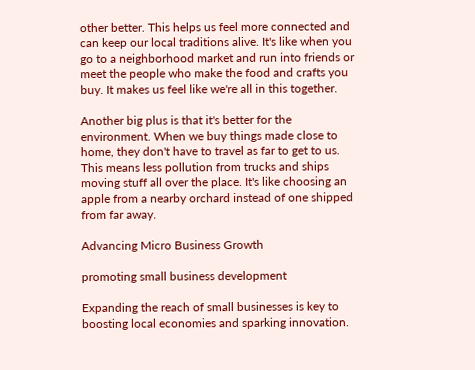other better. This helps us feel more connected and can keep our local traditions alive. It's like when you go to a neighborhood market and run into friends or meet the people who make the food and crafts you buy. It makes us feel like we're all in this together.

Another big plus is that it's better for the environment. When we buy things made close to home, they don't have to travel as far to get to us. This means less pollution from trucks and ships moving stuff all over the place. It's like choosing an apple from a nearby orchard instead of one shipped from far away.

Advancing Micro Business Growth

promoting small business development

Expanding the reach of small businesses is key to boosting local economies and sparking innovation.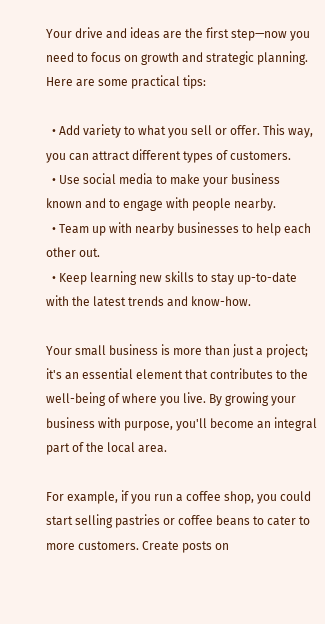Your drive and ideas are the first step—now you need to focus on growth and strategic planning. Here are some practical tips:

  • Add variety to what you sell or offer. This way, you can attract different types of customers.
  • Use social media to make your business known and to engage with people nearby.
  • Team up with nearby businesses to help each other out.
  • Keep learning new skills to stay up-to-date with the latest trends and know-how.

Your small business is more than just a project; it's an essential element that contributes to the well-being of where you live. By growing your business with purpose, you'll become an integral part of the local area.

For example, if you run a coffee shop, you could start selling pastries or coffee beans to cater to more customers. Create posts on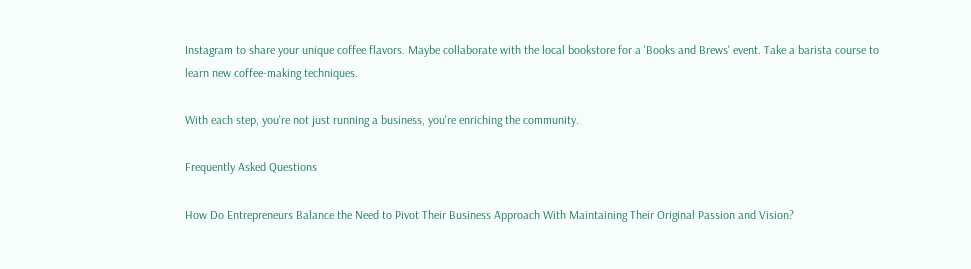Instagram to share your unique coffee flavors. Maybe collaborate with the local bookstore for a 'Books and Brews' event. Take a barista course to learn new coffee-making techniques.

With each step, you're not just running a business, you're enriching the community.

Frequently Asked Questions

How Do Entrepreneurs Balance the Need to Pivot Their Business Approach With Maintaining Their Original Passion and Vision?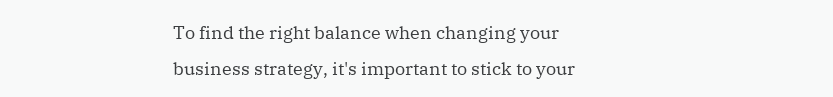To find the right balance when changing your business strategy, it's important to stick to your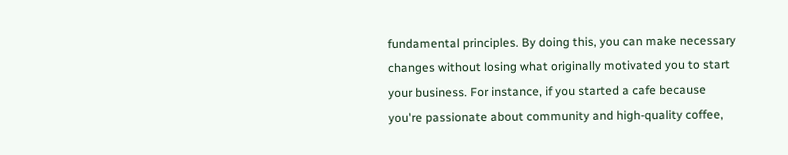fundamental principles. By doing this, you can make necessary changes without losing what originally motivated you to start your business. For instance, if you started a cafe because you're passionate about community and high-quality coffee,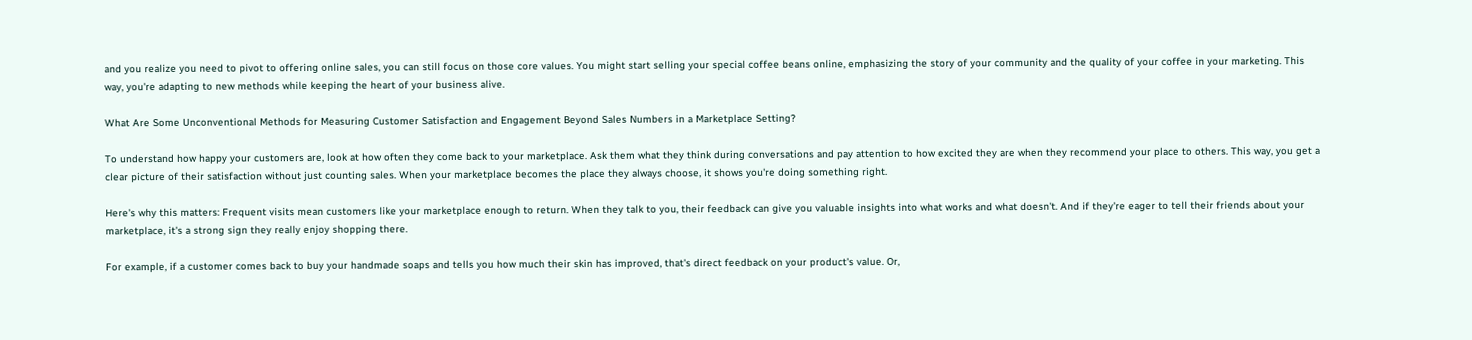and you realize you need to pivot to offering online sales, you can still focus on those core values. You might start selling your special coffee beans online, emphasizing the story of your community and the quality of your coffee in your marketing. This way, you're adapting to new methods while keeping the heart of your business alive.

What Are Some Unconventional Methods for Measuring Customer Satisfaction and Engagement Beyond Sales Numbers in a Marketplace Setting?

To understand how happy your customers are, look at how often they come back to your marketplace. Ask them what they think during conversations and pay attention to how excited they are when they recommend your place to others. This way, you get a clear picture of their satisfaction without just counting sales. When your marketplace becomes the place they always choose, it shows you're doing something right.

Here's why this matters: Frequent visits mean customers like your marketplace enough to return. When they talk to you, their feedback can give you valuable insights into what works and what doesn't. And if they're eager to tell their friends about your marketplace, it's a strong sign they really enjoy shopping there.

For example, if a customer comes back to buy your handmade soaps and tells you how much their skin has improved, that's direct feedback on your product's value. Or,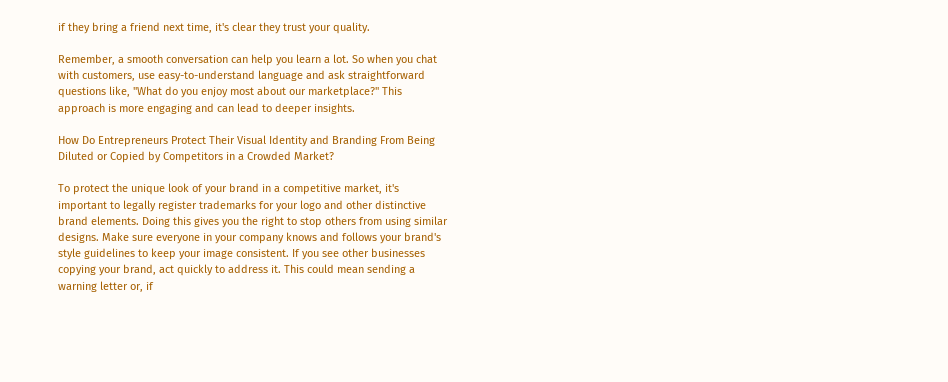if they bring a friend next time, it's clear they trust your quality.

Remember, a smooth conversation can help you learn a lot. So when you chat with customers, use easy-to-understand language and ask straightforward questions like, "What do you enjoy most about our marketplace?" This approach is more engaging and can lead to deeper insights.

How Do Entrepreneurs Protect Their Visual Identity and Branding From Being Diluted or Copied by Competitors in a Crowded Market?

To protect the unique look of your brand in a competitive market, it's important to legally register trademarks for your logo and other distinctive brand elements. Doing this gives you the right to stop others from using similar designs. Make sure everyone in your company knows and follows your brand's style guidelines to keep your image consistent. If you see other businesses copying your brand, act quickly to address it. This could mean sending a warning letter or, if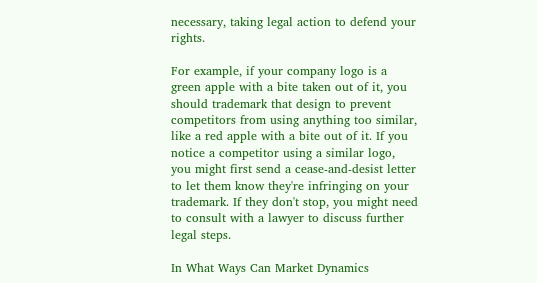necessary, taking legal action to defend your rights.

For example, if your company logo is a green apple with a bite taken out of it, you should trademark that design to prevent competitors from using anything too similar, like a red apple with a bite out of it. If you notice a competitor using a similar logo, you might first send a cease-and-desist letter to let them know they're infringing on your trademark. If they don't stop, you might need to consult with a lawyer to discuss further legal steps.

In What Ways Can Market Dynamics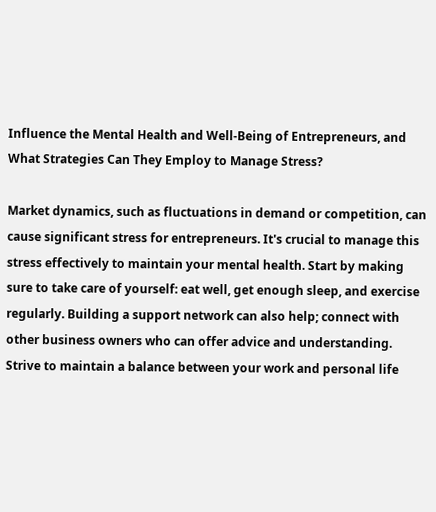Influence the Mental Health and Well-Being of Entrepreneurs, and What Strategies Can They Employ to Manage Stress?

Market dynamics, such as fluctuations in demand or competition, can cause significant stress for entrepreneurs. It's crucial to manage this stress effectively to maintain your mental health. Start by making sure to take care of yourself: eat well, get enough sleep, and exercise regularly. Building a support network can also help; connect with other business owners who can offer advice and understanding. Strive to maintain a balance between your work and personal life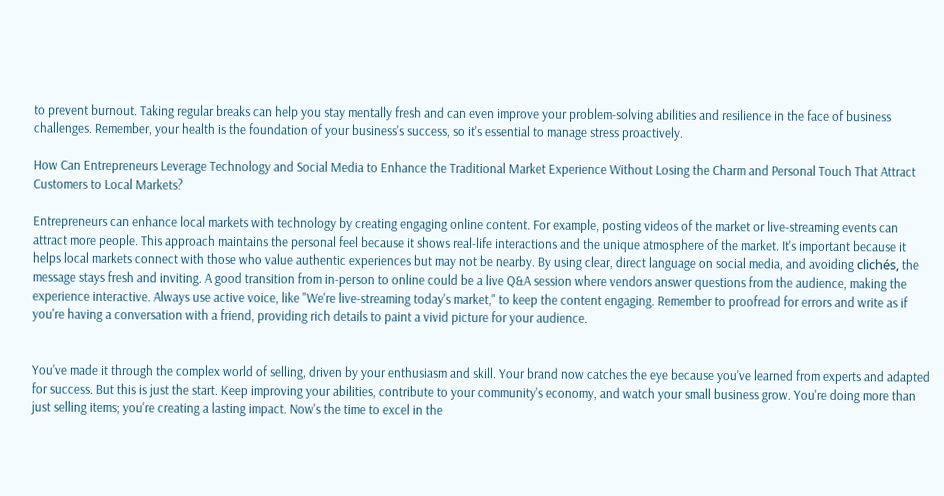to prevent burnout. Taking regular breaks can help you stay mentally fresh and can even improve your problem-solving abilities and resilience in the face of business challenges. Remember, your health is the foundation of your business's success, so it's essential to manage stress proactively.

How Can Entrepreneurs Leverage Technology and Social Media to Enhance the Traditional Market Experience Without Losing the Charm and Personal Touch That Attract Customers to Local Markets?

Entrepreneurs can enhance local markets with technology by creating engaging online content. For example, posting videos of the market or live-streaming events can attract more people. This approach maintains the personal feel because it shows real-life interactions and the unique atmosphere of the market. It's important because it helps local markets connect with those who value authentic experiences but may not be nearby. By using clear, direct language on social media, and avoiding clichés, the message stays fresh and inviting. A good transition from in-person to online could be a live Q&A session where vendors answer questions from the audience, making the experience interactive. Always use active voice, like "We're live-streaming today's market," to keep the content engaging. Remember to proofread for errors and write as if you're having a conversation with a friend, providing rich details to paint a vivid picture for your audience.


You've made it through the complex world of selling, driven by your enthusiasm and skill. Your brand now catches the eye because you've learned from experts and adapted for success. But this is just the start. Keep improving your abilities, contribute to your community's economy, and watch your small business grow. You're doing more than just selling items; you're creating a lasting impact. Now's the time to excel in the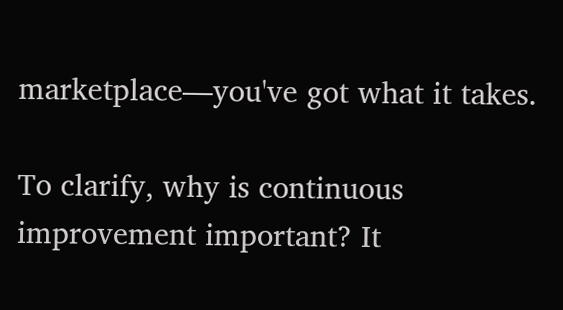marketplace—you've got what it takes.

To clarify, why is continuous improvement important? It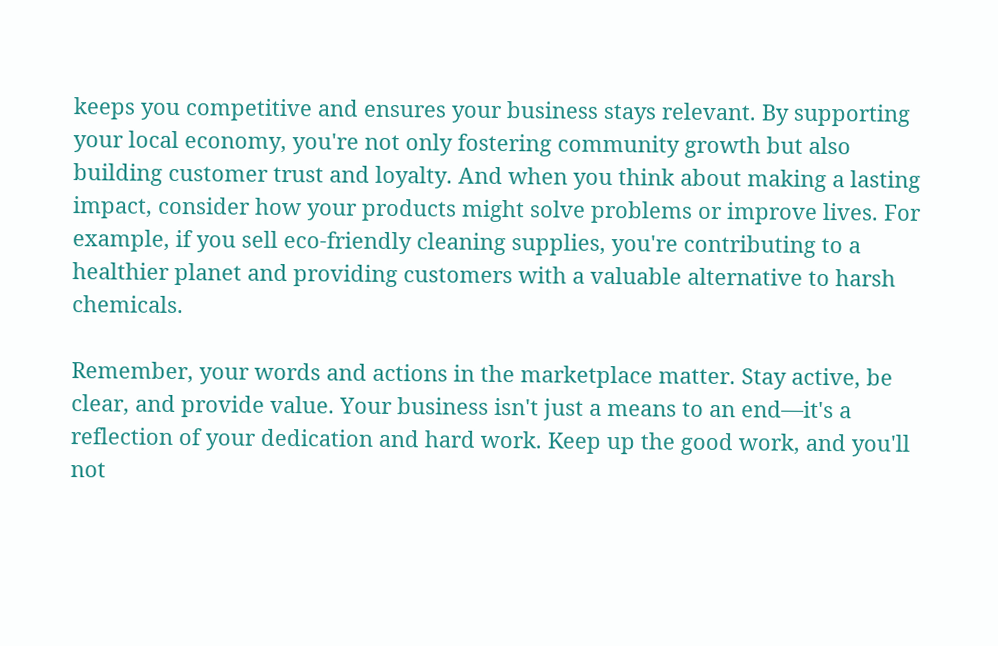keeps you competitive and ensures your business stays relevant. By supporting your local economy, you're not only fostering community growth but also building customer trust and loyalty. And when you think about making a lasting impact, consider how your products might solve problems or improve lives. For example, if you sell eco-friendly cleaning supplies, you're contributing to a healthier planet and providing customers with a valuable alternative to harsh chemicals.

Remember, your words and actions in the marketplace matter. Stay active, be clear, and provide value. Your business isn't just a means to an end—it's a reflection of your dedication and hard work. Keep up the good work, and you'll not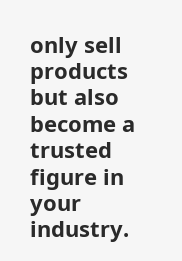only sell products but also become a trusted figure in your industry.